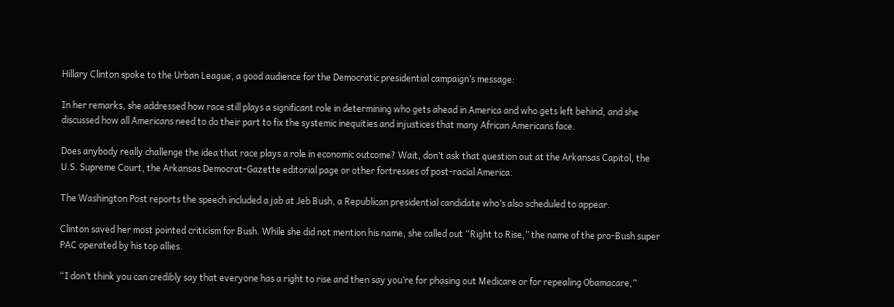Hillary Clinton spoke to the Urban League, a good audience for the Democratic presidential campaign’s message:

In her remarks, she addressed how race still plays a significant role in determining who gets ahead in America and who gets left behind, and she discussed how all Americans need to do their part to fix the systemic inequities and injustices that many African Americans face.

Does anybody really challenge the idea that race plays a role in economic outcome? Wait, don’t ask that question out at the Arkansas Capitol, the U.S. Supreme Court, the Arkansas Democrat-Gazette editorial page or other fortresses of post-racial America.

The Washington Post reports the speech included a jab at Jeb Bush, a Republican presidential candidate who’s also scheduled to appear.

Clinton saved her most pointed criticism for Bush. While she did not mention his name, she called out “Right to Rise,” the name of the pro-Bush super PAC operated by his top allies.

“I don’t think you can credibly say that everyone has a right to rise and then say you’re for phasing out Medicare or for repealing Obamacare,”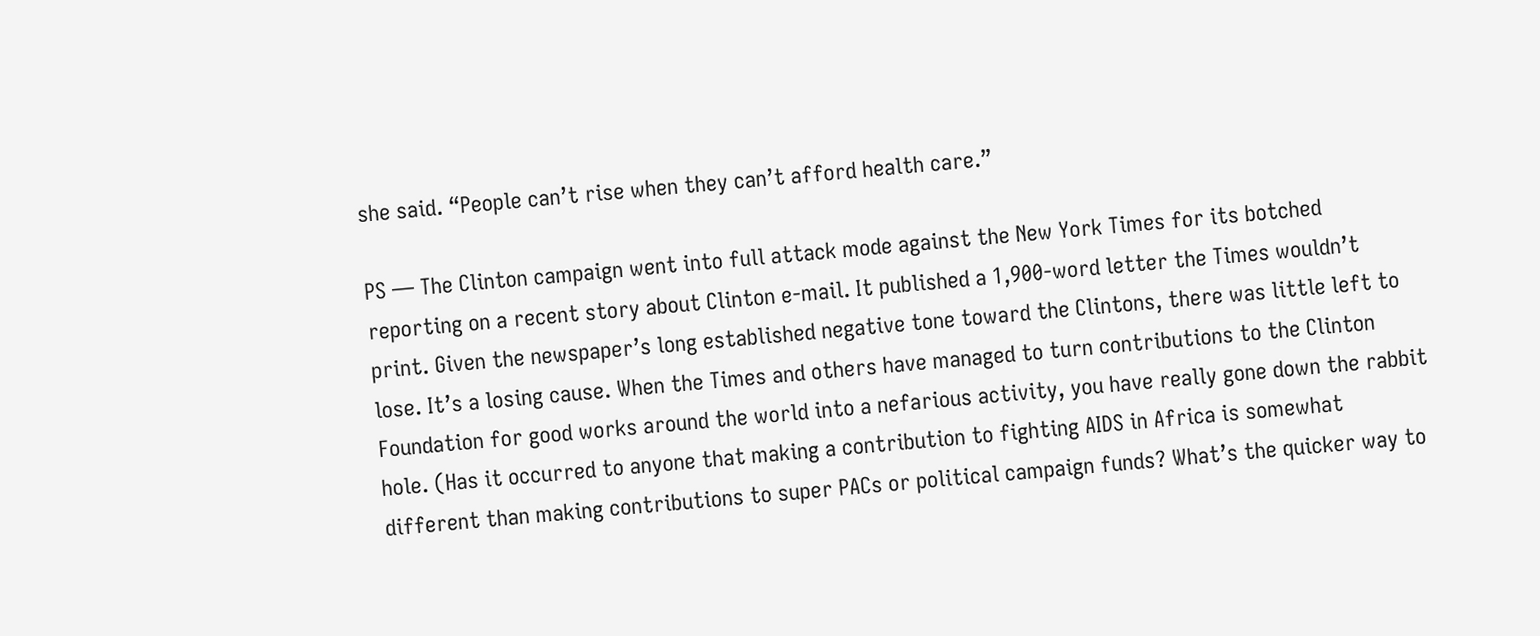she said. “People can’t rise when they can’t afford health care.”

PS — The Clinton campaign went into full attack mode against the New York Times for its botched reporting on a recent story about Clinton e-mail. It published a 1,900-word letter the Times wouldn’t print. Given the newspaper’s long established negative tone toward the Clintons, there was little left to lose. It’s a losing cause. When the Times and others have managed to turn contributions to the Clinton Foundation for good works around the world into a nefarious activity, you have really gone down the rabbit hole. (Has it occurred to anyone that making a contribution to fighting AIDS in Africa is somewhat different than making contributions to super PACs or political campaign funds? What’s the quicker way to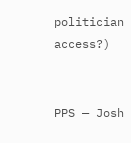politician access?)


PPS — Josh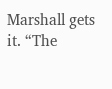Marshall gets it. “The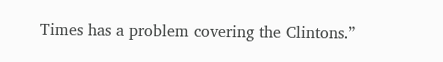Times has a problem covering the Clintons.”